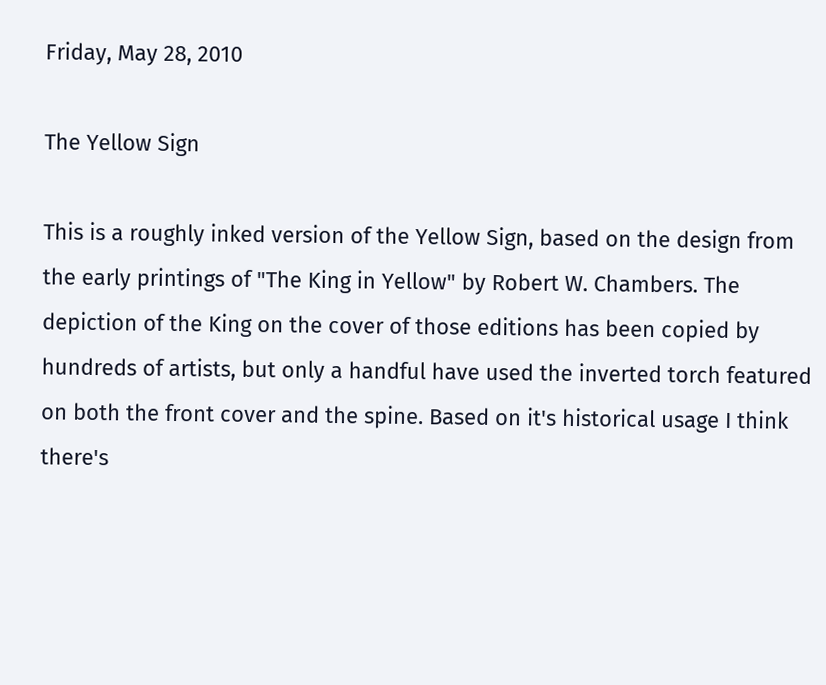Friday, May 28, 2010

The Yellow Sign

This is a roughly inked version of the Yellow Sign, based on the design from the early printings of "The King in Yellow" by Robert W. Chambers. The depiction of the King on the cover of those editions has been copied by hundreds of artists, but only a handful have used the inverted torch featured on both the front cover and the spine. Based on it's historical usage I think there's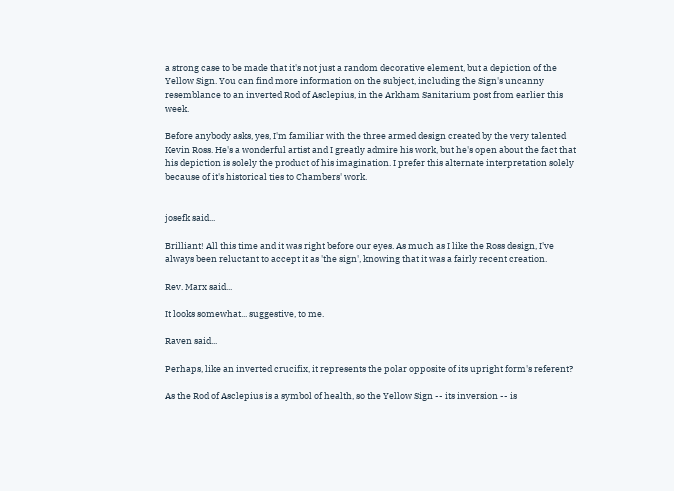a strong case to be made that it's not just a random decorative element, but a depiction of the Yellow Sign. You can find more information on the subject, including the Sign's uncanny resemblance to an inverted Rod of Asclepius, in the Arkham Sanitarium post from earlier this week.

Before anybody asks, yes, I'm familiar with the three armed design created by the very talented Kevin Ross. He's a wonderful artist and I greatly admire his work, but he's open about the fact that his depiction is solely the product of his imagination. I prefer this alternate interpretation solely because of it's historical ties to Chambers' work.


josefk said...

Brilliant! All this time and it was right before our eyes. As much as I like the Ross design, I've always been reluctant to accept it as 'the sign', knowing that it was a fairly recent creation.

Rev. Marx said...

It looks somewhat... suggestive, to me.

Raven said...

Perhaps, like an inverted crucifix, it represents the polar opposite of its upright form's referent?

As the Rod of Asclepius is a symbol of health, so the Yellow Sign -- its inversion -- is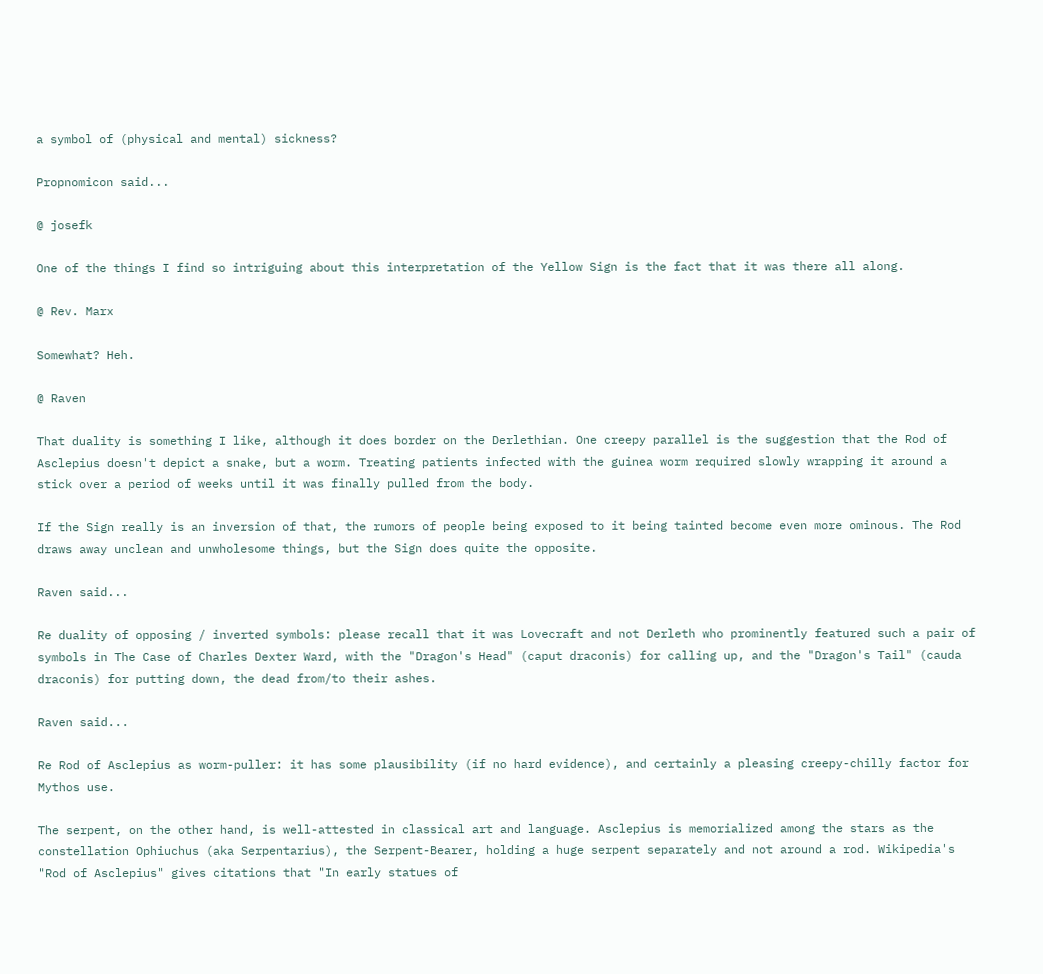a symbol of (physical and mental) sickness?

Propnomicon said...

@ josefk

One of the things I find so intriguing about this interpretation of the Yellow Sign is the fact that it was there all along.

@ Rev. Marx

Somewhat? Heh.

@ Raven

That duality is something I like, although it does border on the Derlethian. One creepy parallel is the suggestion that the Rod of Asclepius doesn't depict a snake, but a worm. Treating patients infected with the guinea worm required slowly wrapping it around a stick over a period of weeks until it was finally pulled from the body.

If the Sign really is an inversion of that, the rumors of people being exposed to it being tainted become even more ominous. The Rod draws away unclean and unwholesome things, but the Sign does quite the opposite.

Raven said...

Re duality of opposing / inverted symbols: please recall that it was Lovecraft and not Derleth who prominently featured such a pair of symbols in The Case of Charles Dexter Ward, with the "Dragon's Head" (caput draconis) for calling up, and the "Dragon's Tail" (cauda draconis) for putting down, the dead from/to their ashes.

Raven said...

Re Rod of Asclepius as worm-puller: it has some plausibility (if no hard evidence), and certainly a pleasing creepy-chilly factor for Mythos use.

The serpent, on the other hand, is well-attested in classical art and language. Asclepius is memorialized among the stars as the constellation Ophiuchus (aka Serpentarius), the Serpent-Bearer, holding a huge serpent separately and not around a rod. Wikipedia's "Rod of Asclepius" gives citations that "In early statues of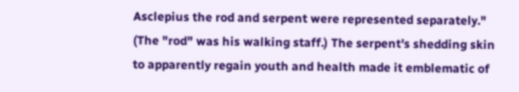Asclepius the rod and serpent were represented separately." (The "rod" was his walking staff.) The serpent's shedding skin to apparently regain youth and health made it emblematic of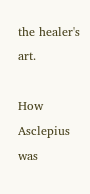the healer's art.

How Asclepius was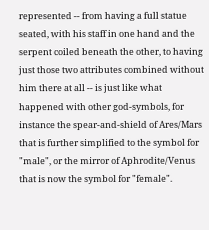represented -- from having a full statue seated, with his staff in one hand and the serpent coiled beneath the other, to having just those two attributes combined without him there at all -- is just like what happened with other god-symbols, for instance the spear-and-shield of Ares/Mars that is further simplified to the symbol for "male", or the mirror of Aphrodite/Venus that is now the symbol for "female".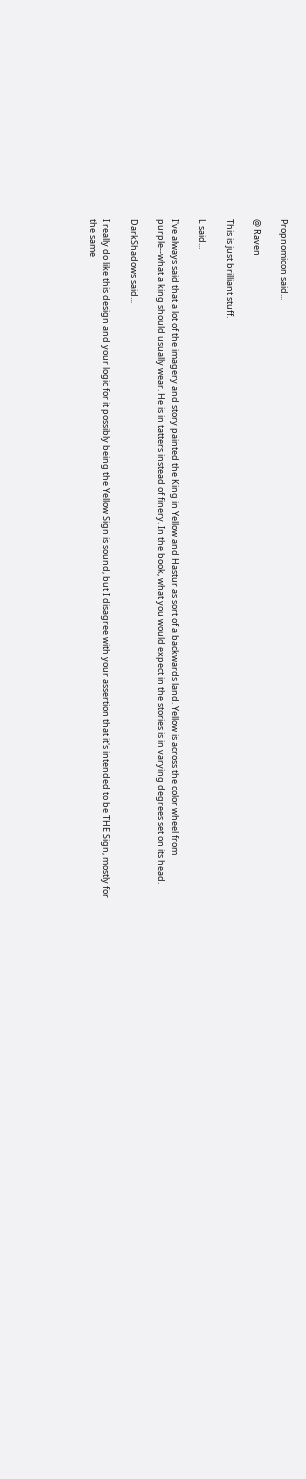Propnomicon said...

@ Raven

This is just brilliant stuff.

L said...

I've always said that a lot of the imagery and story painted the King in Yellow and Hastur as sort of a backwards land. Yellow is across the color wheel from purple--what a king should usually wear. He is in tatters instead of finery. In the book, what you would expect in the stories is in varying degrees set on its head.

DarkShadows said...

I really do like this design and your logic for it possibly being the Yellow Sign is sound, but I disagree with your assertion that it's intended to be THE Sign, mostly for the same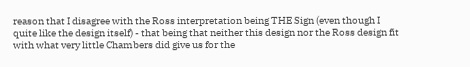reason that I disagree with the Ross interpretation being THE Sign (even though I quite like the design itself) - that being that neither this design nor the Ross design fit with what very little Chambers did give us for the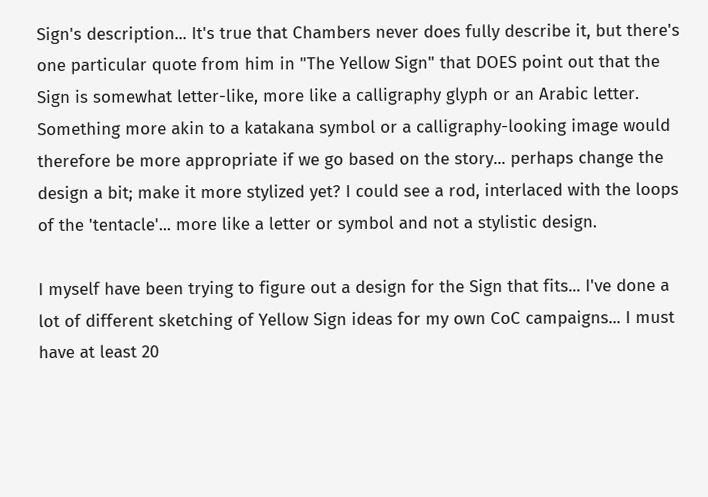Sign's description... It's true that Chambers never does fully describe it, but there's one particular quote from him in "The Yellow Sign" that DOES point out that the Sign is somewhat letter-like, more like a calligraphy glyph or an Arabic letter. Something more akin to a katakana symbol or a calligraphy-looking image would therefore be more appropriate if we go based on the story... perhaps change the design a bit; make it more stylized yet? I could see a rod, interlaced with the loops of the 'tentacle'... more like a letter or symbol and not a stylistic design.

I myself have been trying to figure out a design for the Sign that fits... I've done a lot of different sketching of Yellow Sign ideas for my own CoC campaigns... I must have at least 20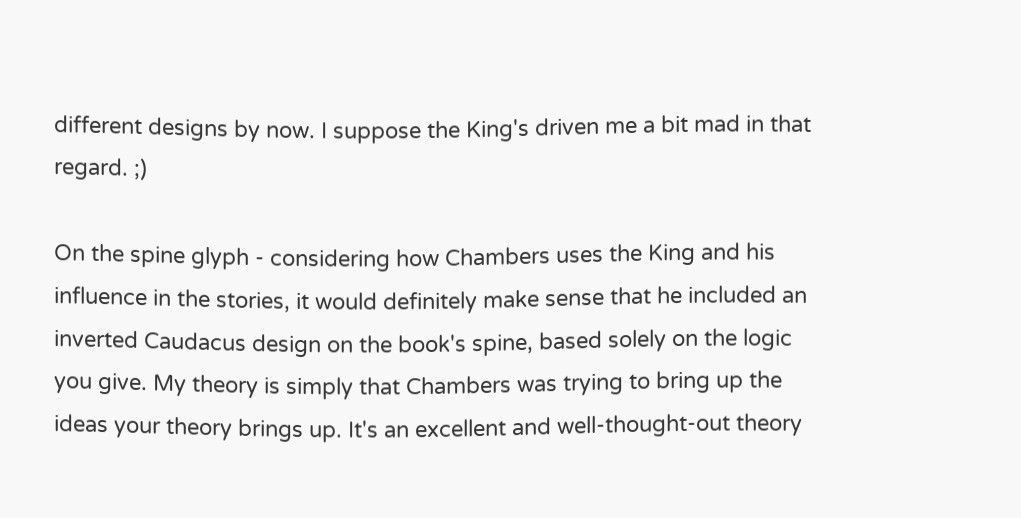different designs by now. I suppose the King's driven me a bit mad in that regard. ;)

On the spine glyph - considering how Chambers uses the King and his influence in the stories, it would definitely make sense that he included an inverted Caudacus design on the book's spine, based solely on the logic you give. My theory is simply that Chambers was trying to bring up the ideas your theory brings up. It's an excellent and well-thought-out theory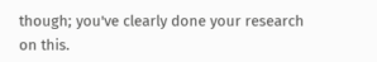though; you've clearly done your research on this.